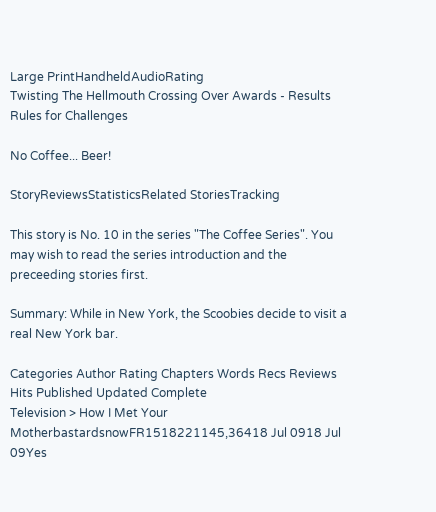Large PrintHandheldAudioRating
Twisting The Hellmouth Crossing Over Awards - Results
Rules for Challenges

No Coffee... Beer!

StoryReviewsStatisticsRelated StoriesTracking

This story is No. 10 in the series "The Coffee Series". You may wish to read the series introduction and the preceeding stories first.

Summary: While in New York, the Scoobies decide to visit a real New York bar.

Categories Author Rating Chapters Words Recs Reviews Hits Published Updated Complete
Television > How I Met Your MotherbastardsnowFR1518221145,36418 Jul 0918 Jul 09Yes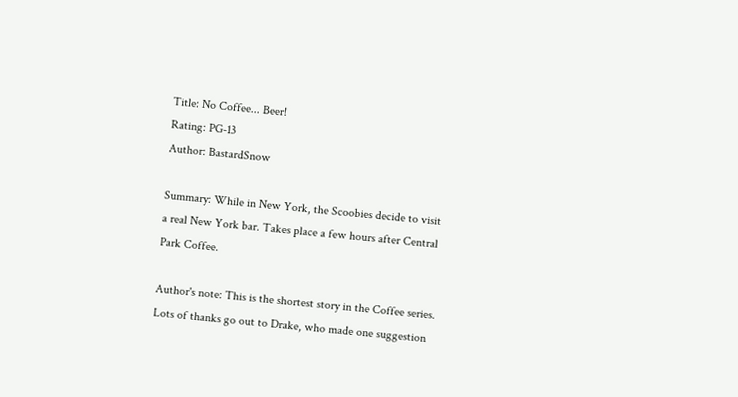Title: No Coffee... Beer!
Rating: PG-13
Author: BastardSnow

Summary: While in New York, the Scoobies decide to visit a real New York bar. Takes place a few hours after Central Park Coffee.

Author's note: This is the shortest story in the Coffee series. Lots of thanks go out to Drake, who made one suggestion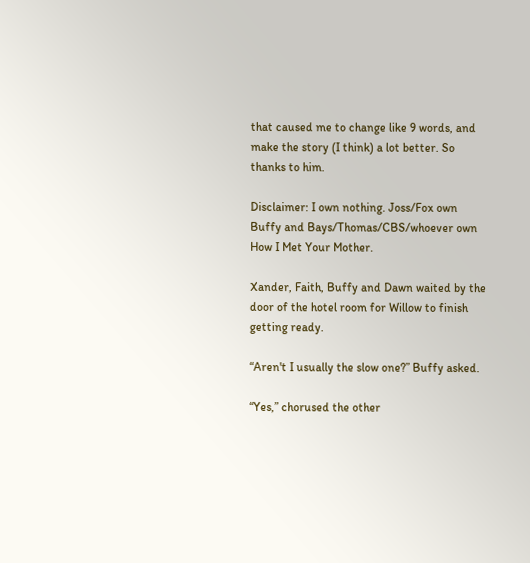that caused me to change like 9 words, and make the story (I think) a lot better. So thanks to him.

Disclaimer: I own nothing. Joss/Fox own Buffy and Bays/Thomas/CBS/whoever own How I Met Your Mother.

Xander, Faith, Buffy and Dawn waited by the door of the hotel room for Willow to finish getting ready.

“Aren't I usually the slow one?” Buffy asked.

“Yes,” chorused the other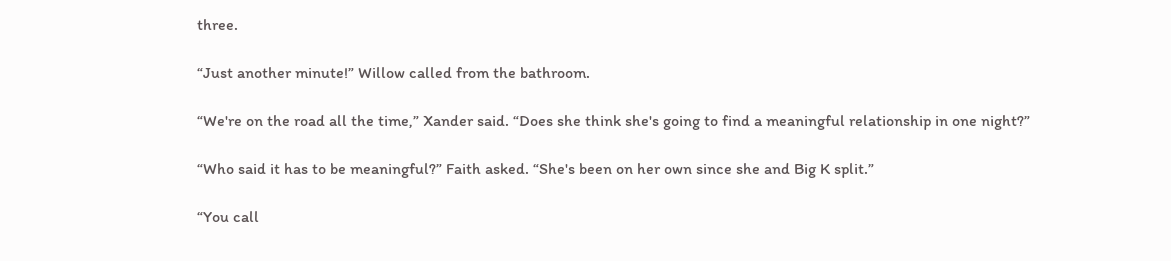three.

“Just another minute!” Willow called from the bathroom.

“We're on the road all the time,” Xander said. “Does she think she's going to find a meaningful relationship in one night?”

“Who said it has to be meaningful?” Faith asked. “She's been on her own since she and Big K split.”

“You call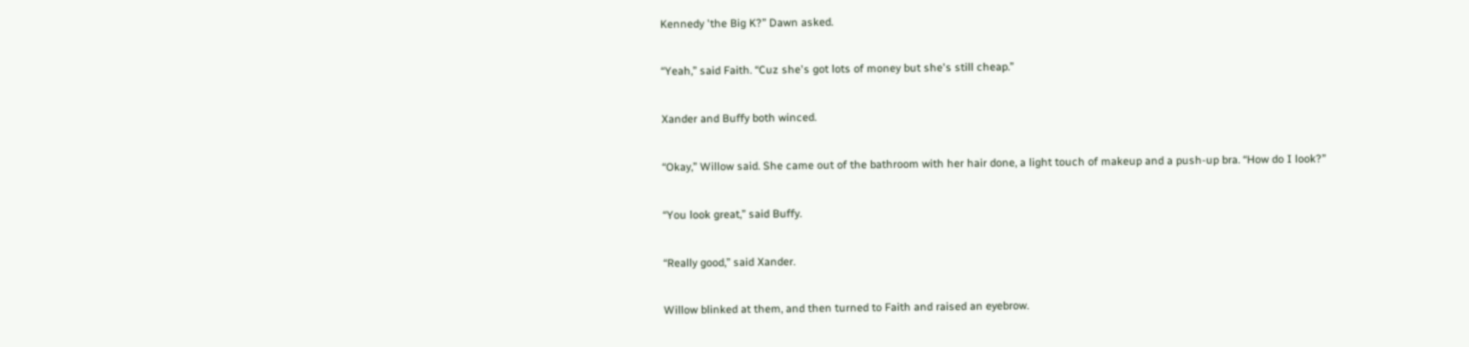Kennedy 'the Big K?” Dawn asked.

“Yeah,” said Faith. “Cuz she's got lots of money but she's still cheap.”

Xander and Buffy both winced.

“Okay,” Willow said. She came out of the bathroom with her hair done, a light touch of makeup and a push-up bra. “How do I look?”

“You look great,” said Buffy.

“Really good,” said Xander.

Willow blinked at them, and then turned to Faith and raised an eyebrow.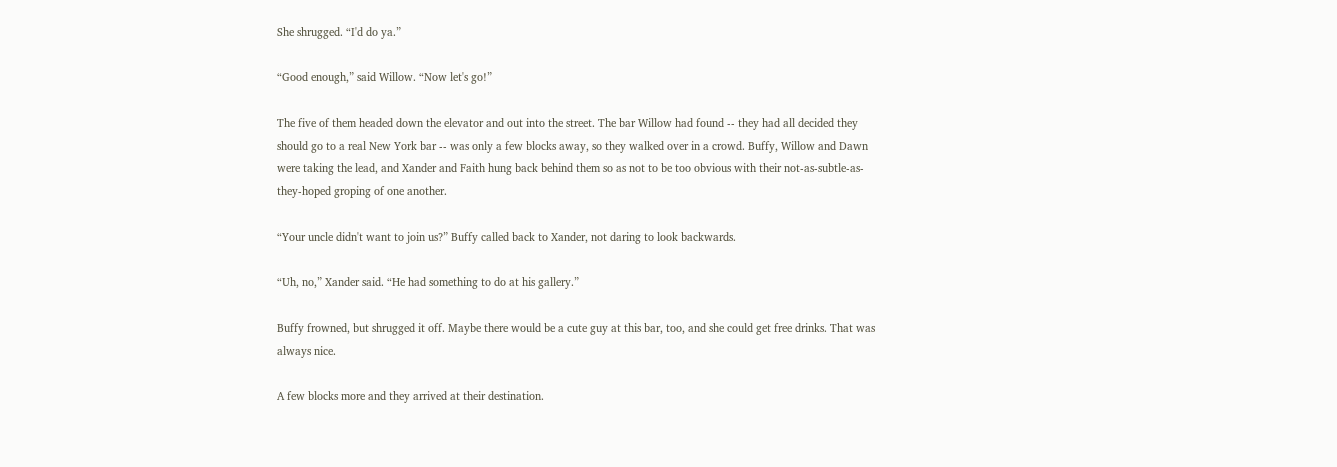She shrugged. “I'd do ya.”

“Good enough,” said Willow. “Now let's go!”

The five of them headed down the elevator and out into the street. The bar Willow had found -- they had all decided they should go to a real New York bar -- was only a few blocks away, so they walked over in a crowd. Buffy, Willow and Dawn were taking the lead, and Xander and Faith hung back behind them so as not to be too obvious with their not-as-subtle-as-they-hoped groping of one another.

“Your uncle didn't want to join us?” Buffy called back to Xander, not daring to look backwards.

“Uh, no,” Xander said. “He had something to do at his gallery.”

Buffy frowned, but shrugged it off. Maybe there would be a cute guy at this bar, too, and she could get free drinks. That was always nice.

A few blocks more and they arrived at their destination.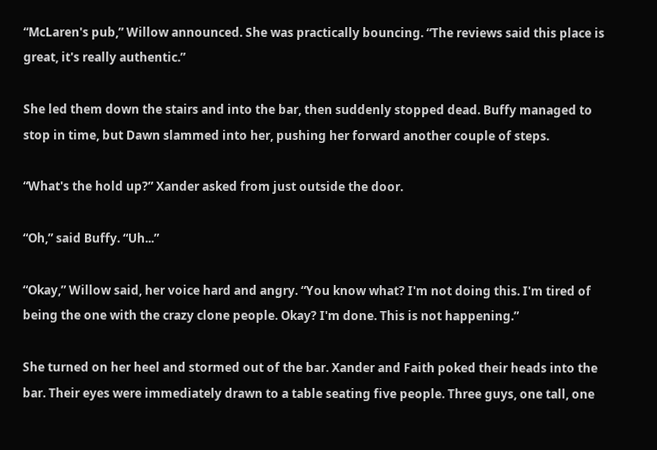“McLaren's pub,” Willow announced. She was practically bouncing. “The reviews said this place is great, it's really authentic.”

She led them down the stairs and into the bar, then suddenly stopped dead. Buffy managed to stop in time, but Dawn slammed into her, pushing her forward another couple of steps.

“What's the hold up?” Xander asked from just outside the door.

“Oh,” said Buffy. “Uh...”

“Okay,” Willow said, her voice hard and angry. “You know what? I'm not doing this. I'm tired of being the one with the crazy clone people. Okay? I'm done. This is not happening.”

She turned on her heel and stormed out of the bar. Xander and Faith poked their heads into the bar. Their eyes were immediately drawn to a table seating five people. Three guys, one tall, one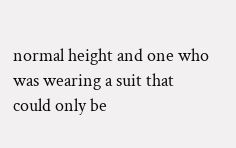normal height and one who was wearing a suit that could only be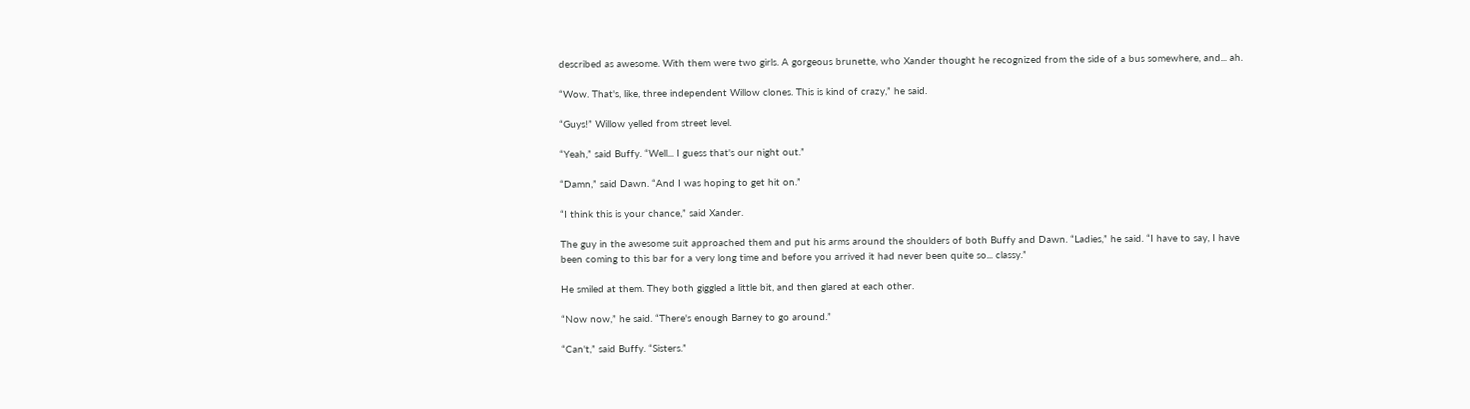described as awesome. With them were two girls. A gorgeous brunette, who Xander thought he recognized from the side of a bus somewhere, and... ah.

“Wow. That's, like, three independent Willow clones. This is kind of crazy,” he said.

“Guys!” Willow yelled from street level.

“Yeah,” said Buffy. “Well... I guess that's our night out.”

“Damn,” said Dawn. “And I was hoping to get hit on.”

“I think this is your chance,” said Xander.

The guy in the awesome suit approached them and put his arms around the shoulders of both Buffy and Dawn. “Ladies,” he said. “I have to say, I have been coming to this bar for a very long time and before you arrived it had never been quite so... classy.”

He smiled at them. They both giggled a little bit, and then glared at each other.

“Now now,” he said. “There's enough Barney to go around.”

“Can't,” said Buffy. “Sisters.”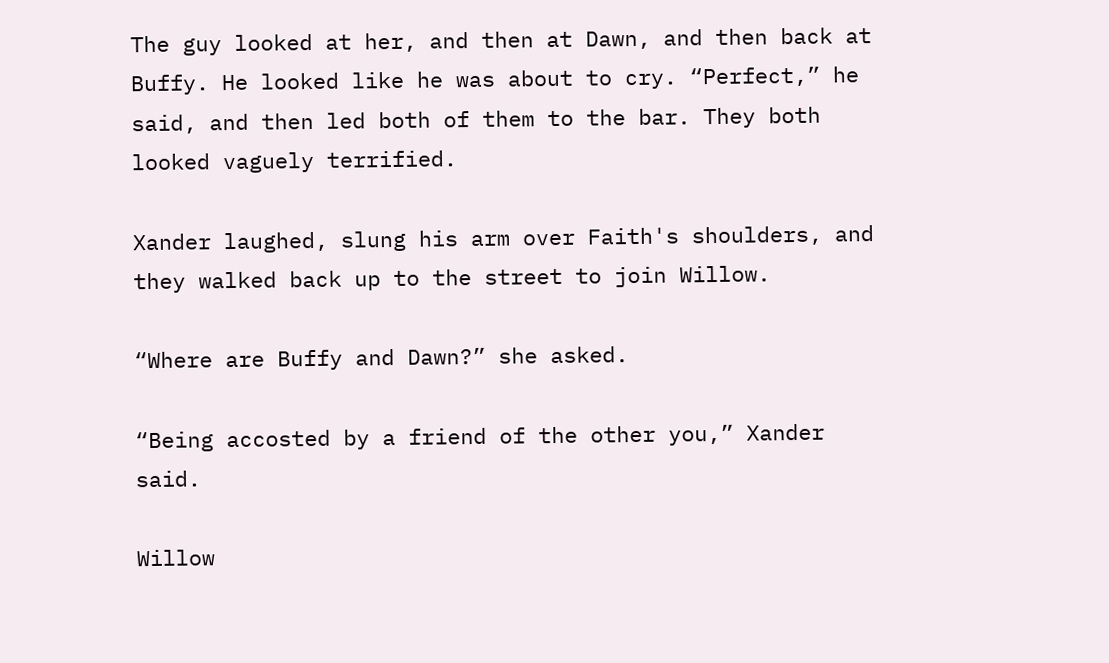The guy looked at her, and then at Dawn, and then back at Buffy. He looked like he was about to cry. “Perfect,” he said, and then led both of them to the bar. They both looked vaguely terrified.

Xander laughed, slung his arm over Faith's shoulders, and they walked back up to the street to join Willow.

“Where are Buffy and Dawn?” she asked.

“Being accosted by a friend of the other you,” Xander said.

Willow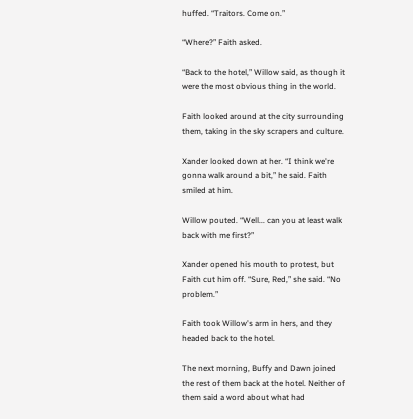huffed. “Traitors. Come on.”

“Where?” Faith asked.

“Back to the hotel,” Willow said, as though it were the most obvious thing in the world.

Faith looked around at the city surrounding them, taking in the sky scrapers and culture.

Xander looked down at her. “I think we're gonna walk around a bit,” he said. Faith smiled at him.

Willow pouted. “Well... can you at least walk back with me first?”

Xander opened his mouth to protest, but Faith cut him off. “Sure, Red,” she said. “No problem.”

Faith took Willow's arm in hers, and they headed back to the hotel.

The next morning, Buffy and Dawn joined the rest of them back at the hotel. Neither of them said a word about what had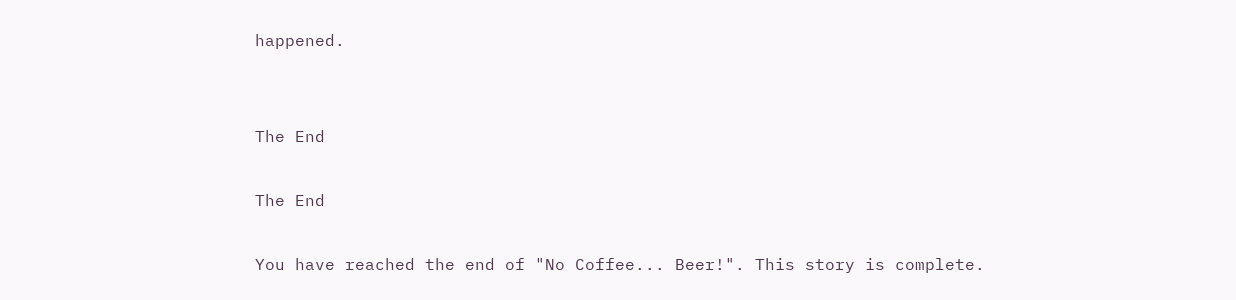happened.


The End

The End

You have reached the end of "No Coffee... Beer!". This story is complete.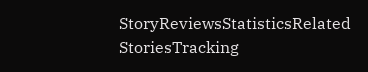StoryReviewsStatisticsRelated StoriesTracking